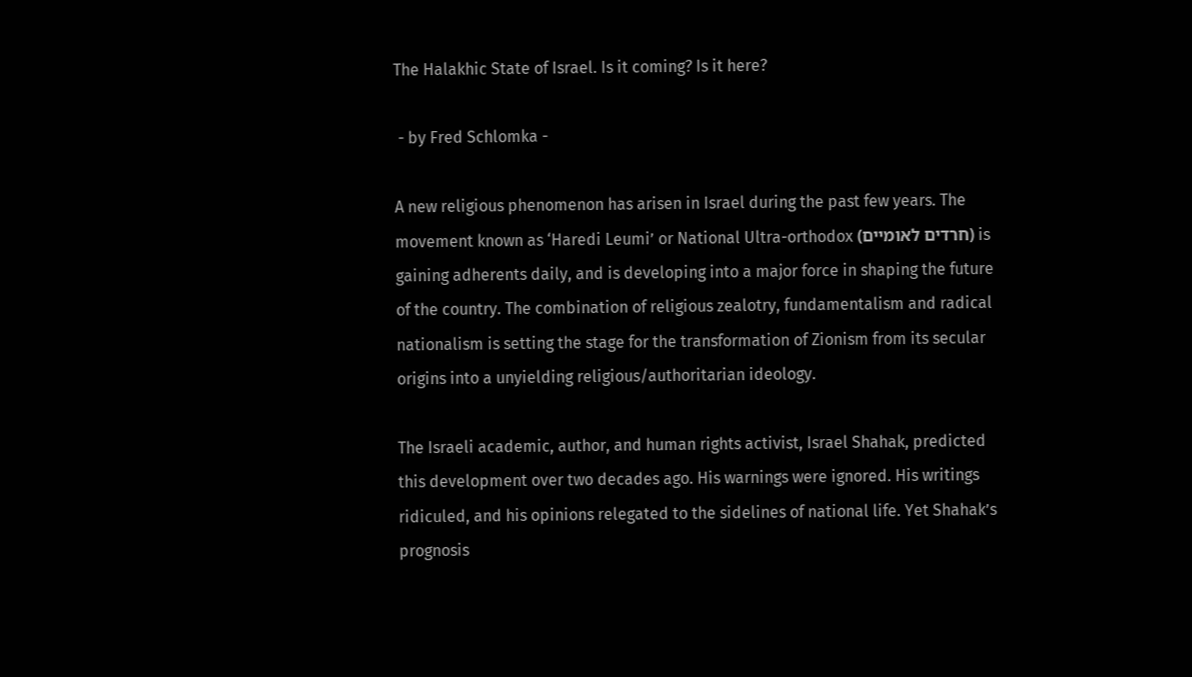The Halakhic State of Israel. Is it coming? Is it here?

 - by Fred Schlomka -

A new religious phenomenon has arisen in Israel during the past few years. The movement known as ‘Haredi Leumi’ or National Ultra-orthodox (חרדים לאומיים) is gaining adherents daily, and is developing into a major force in shaping the future of the country. The combination of religious zealotry, fundamentalism and radical nationalism is setting the stage for the transformation of Zionism from its secular origins into a unyielding religious/authoritarian ideology.

The Israeli academic, author, and human rights activist, Israel Shahak, predicted this development over two decades ago. His warnings were ignored. His writings ridiculed, and his opinions relegated to the sidelines of national life. Yet Shahak’s prognosis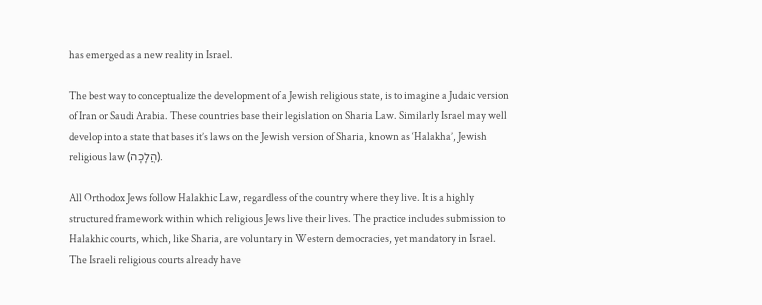has emerged as a new reality in Israel.

The best way to conceptualize the development of a Jewish religious state, is to imagine a Judaic version of Iran or Saudi Arabia. These countries base their legislation on Sharia Law. Similarly Israel may well develop into a state that bases it’s laws on the Jewish version of Sharia, known as ‘Halakha’, Jewish religious law (הֲלָכָה).

All Orthodox Jews follow Halakhic Law, regardless of the country where they live. It is a highly structured framework within which religious Jews live their lives. The practice includes submission to Halakhic courts, which, like Sharia, are voluntary in Western democracies, yet mandatory in Israel. The Israeli religious courts already have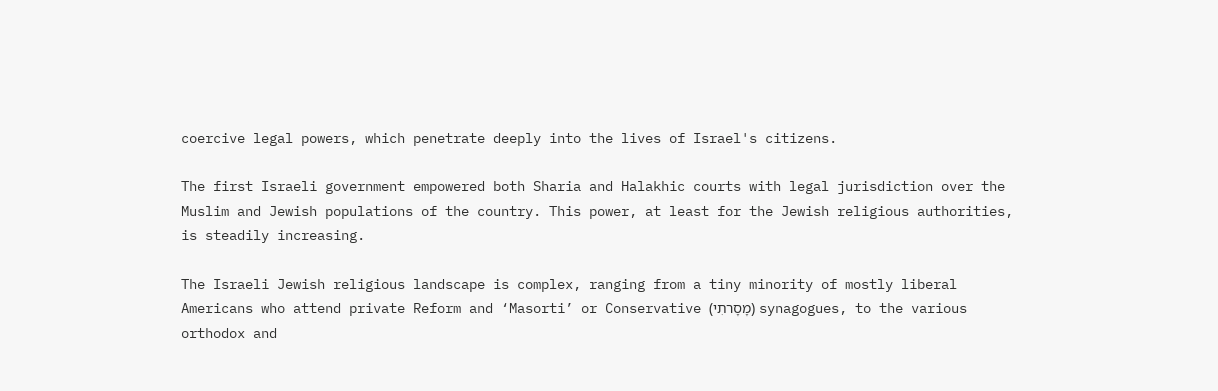coercive legal powers, which penetrate deeply into the lives of Israel's citizens.

The first Israeli government empowered both Sharia and Halakhic courts with legal jurisdiction over the Muslim and Jewish populations of the country. This power, at least for the Jewish religious authorities, is steadily increasing.

The Israeli Jewish religious landscape is complex, ranging from a tiny minority of mostly liberal Americans who attend private Reform and ‘Masorti’ or Conservative (מָסָרתִי) synagogues, to the various orthodox and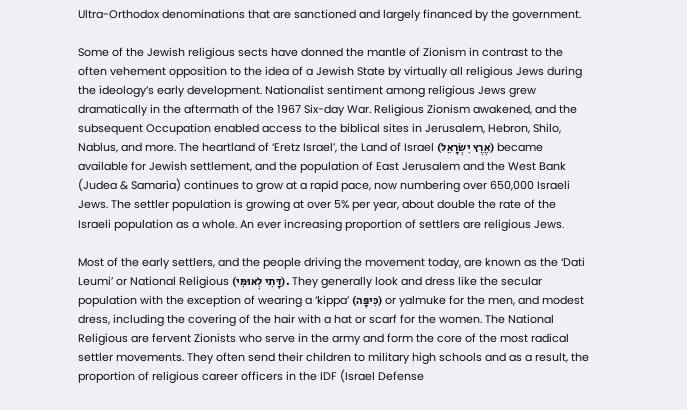Ultra-Orthodox denominations that are sanctioned and largely financed by the government.

Some of the Jewish religious sects have donned the mantle of Zionism in contrast to the often vehement opposition to the idea of a Jewish State by virtually all religious Jews during the ideology’s early development. Nationalist sentiment among religious Jews grew dramatically in the aftermath of the 1967 Six-day War. Religious Zionism awakened, and the subsequent Occupation enabled access to the biblical sites in Jerusalem, Hebron, Shilo, Nablus, and more. The heartland of ‘Eretz Israel’, the Land of Israel (אֶרֶץ יִשְׂרָאֵל) became available for Jewish settlement, and the population of East Jerusalem and the West Bank (Judea & Samaria) continues to grow at a rapid pace, now numbering over 650,000 Israeli Jews. The settler population is growing at over 5% per year, about double the rate of the Israeli population as a whole. An ever increasing proportion of settlers are religious Jews.

Most of the early settlers, and the people driving the movement today, are known as the ‘Dati Leumi’ or National Religious (דָּתִי לְאוּמִּי). They generally look and dress like the secular population with the exception of wearing a ‘kippa’ (כִּיפָּה) or yalmuke for the men, and modest dress, including the covering of the hair with a hat or scarf for the women. The National Religious are fervent Zionists who serve in the army and form the core of the most radical settler movements. They often send their children to military high schools and as a result, the proportion of religious career officers in the IDF (Israel Defense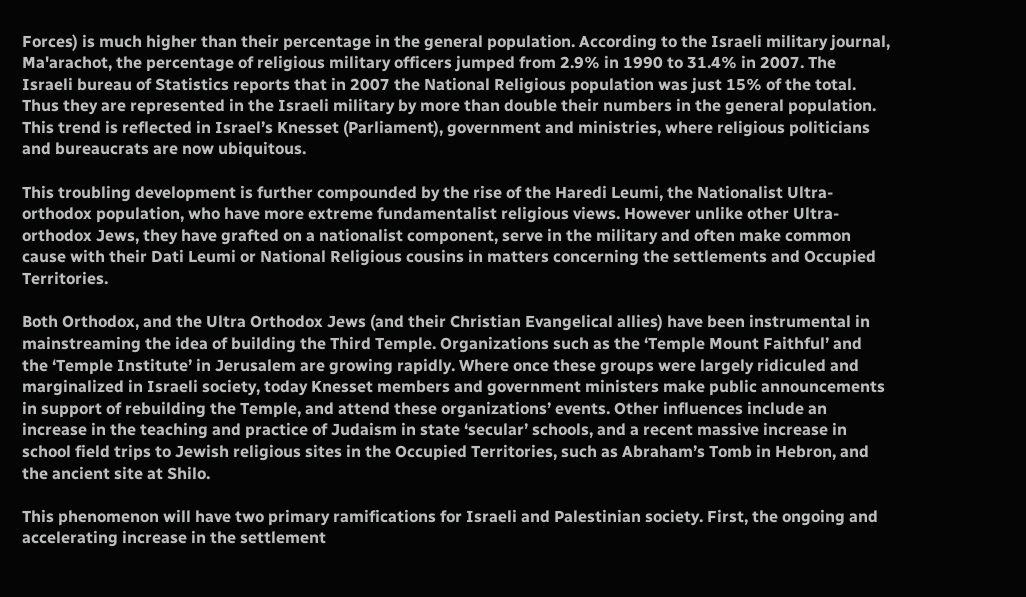Forces) is much higher than their percentage in the general population. According to the Israeli military journal, Ma'arachot, the percentage of religious military officers jumped from 2.9% in 1990 to 31.4% in 2007. The Israeli bureau of Statistics reports that in 2007 the National Religious population was just 15% of the total. Thus they are represented in the Israeli military by more than double their numbers in the general population. This trend is reflected in Israel’s Knesset (Parliament), government and ministries, where religious politicians and bureaucrats are now ubiquitous.

This troubling development is further compounded by the rise of the Haredi Leumi, the Nationalist Ultra-orthodox population, who have more extreme fundamentalist religious views. However unlike other Ultra-orthodox Jews, they have grafted on a nationalist component, serve in the military and often make common cause with their Dati Leumi or National Religious cousins in matters concerning the settlements and Occupied Territories.

Both Orthodox, and the Ultra Orthodox Jews (and their Christian Evangelical allies) have been instrumental in mainstreaming the idea of building the Third Temple. Organizations such as the ‘Temple Mount Faithful’ and the ‘Temple Institute’ in Jerusalem are growing rapidly. Where once these groups were largely ridiculed and marginalized in Israeli society, today Knesset members and government ministers make public announcements in support of rebuilding the Temple, and attend these organizations’ events. Other influences include an increase in the teaching and practice of Judaism in state ‘secular’ schools, and a recent massive increase in school field trips to Jewish religious sites in the Occupied Territories, such as Abraham’s Tomb in Hebron, and the ancient site at Shilo.

This phenomenon will have two primary ramifications for Israeli and Palestinian society. First, the ongoing and accelerating increase in the settlement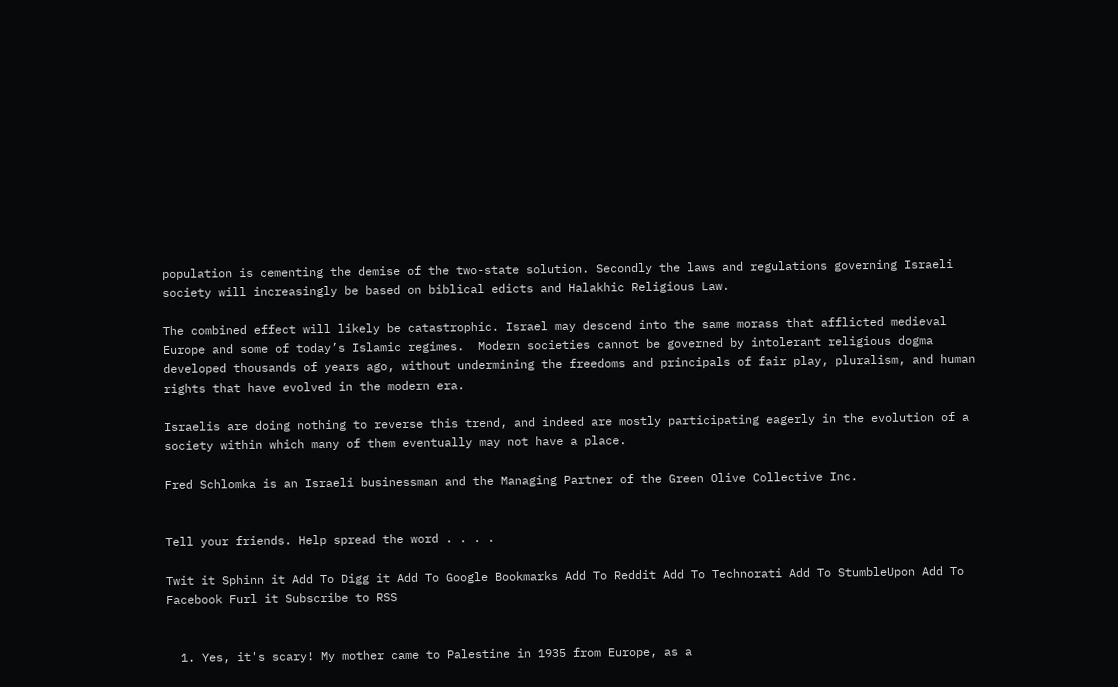population is cementing the demise of the two-state solution. Secondly the laws and regulations governing Israeli society will increasingly be based on biblical edicts and Halakhic Religious Law.

The combined effect will likely be catastrophic. Israel may descend into the same morass that afflicted medieval Europe and some of today’s Islamic regimes.  Modern societies cannot be governed by intolerant religious dogma developed thousands of years ago, without undermining the freedoms and principals of fair play, pluralism, and human rights that have evolved in the modern era.

Israelis are doing nothing to reverse this trend, and indeed are mostly participating eagerly in the evolution of a society within which many of them eventually may not have a place.

Fred Schlomka is an Israeli businessman and the Managing Partner of the Green Olive Collective Inc.


Tell your friends. Help spread the word . . . .

Twit it Sphinn it Add To Digg it Add To Google Bookmarks Add To Reddit Add To Technorati Add To StumbleUpon Add To Facebook Furl it Subscribe to RSS


  1. Yes, it's scary! My mother came to Palestine in 1935 from Europe, as a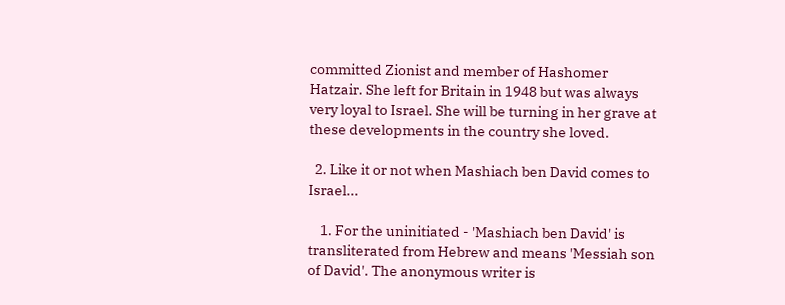committed Zionist and member of Hashomer Hatzair. She left for Britain in 1948 but was always very loyal to Israel. She will be turning in her grave at these developments in the country she loved.

  2. Like it or not when Mashiach ben David comes to Israel...

    1. For the uninitiated - 'Mashiach ben David' is transliterated from Hebrew and means 'Messiah son of David'. The anonymous writer is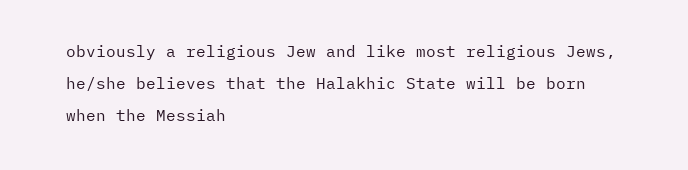obviously a religious Jew and like most religious Jews, he/she believes that the Halakhic State will be born when the Messiah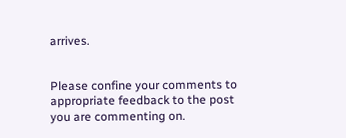arrives.


Please confine your comments to appropriate feedback to the post you are commenting on.